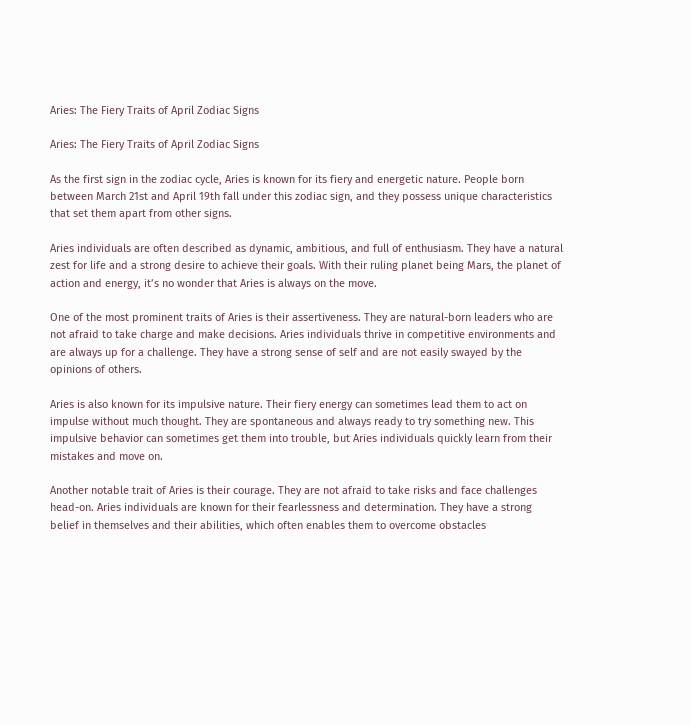Aries: The Fiery Traits of April Zodiac Signs

Aries: The Fiery Traits of April Zodiac Signs

As the first sign in the zodiac cycle, Aries is known for its fiery and energetic nature. People born between March 21st and April 19th fall under this zodiac sign, and they possess unique characteristics that set them apart from other signs.

Aries individuals are often described as dynamic, ambitious, and full of enthusiasm. They have a natural zest for life and a strong desire to achieve their goals. With their ruling planet being Mars, the planet of action and energy, it’s no wonder that Aries is always on the move.

One of the most prominent traits of Aries is their assertiveness. They are natural-born leaders who are not afraid to take charge and make decisions. Aries individuals thrive in competitive environments and are always up for a challenge. They have a strong sense of self and are not easily swayed by the opinions of others.

Aries is also known for its impulsive nature. Their fiery energy can sometimes lead them to act on impulse without much thought. They are spontaneous and always ready to try something new. This impulsive behavior can sometimes get them into trouble, but Aries individuals quickly learn from their mistakes and move on.

Another notable trait of Aries is their courage. They are not afraid to take risks and face challenges head-on. Aries individuals are known for their fearlessness and determination. They have a strong belief in themselves and their abilities, which often enables them to overcome obstacles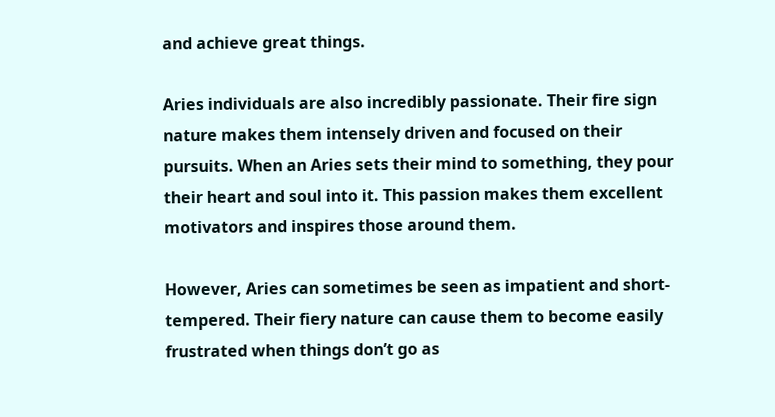and achieve great things.

Aries individuals are also incredibly passionate. Their fire sign nature makes them intensely driven and focused on their pursuits. When an Aries sets their mind to something, they pour their heart and soul into it. This passion makes them excellent motivators and inspires those around them.

However, Aries can sometimes be seen as impatient and short-tempered. Their fiery nature can cause them to become easily frustrated when things don’t go as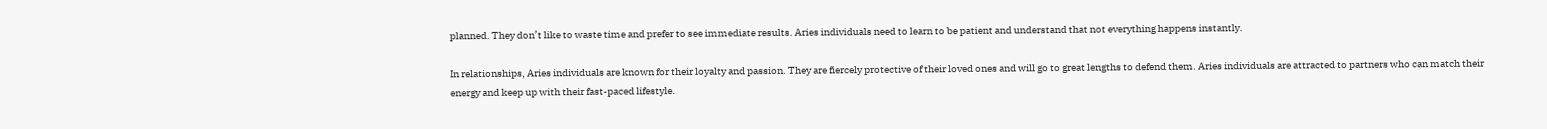planned. They don’t like to waste time and prefer to see immediate results. Aries individuals need to learn to be patient and understand that not everything happens instantly.

In relationships, Aries individuals are known for their loyalty and passion. They are fiercely protective of their loved ones and will go to great lengths to defend them. Aries individuals are attracted to partners who can match their energy and keep up with their fast-paced lifestyle.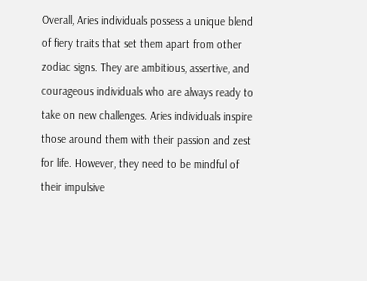Overall, Aries individuals possess a unique blend of fiery traits that set them apart from other zodiac signs. They are ambitious, assertive, and courageous individuals who are always ready to take on new challenges. Aries individuals inspire those around them with their passion and zest for life. However, they need to be mindful of their impulsive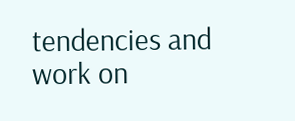tendencies and work on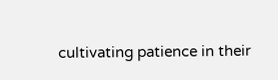cultivating patience in their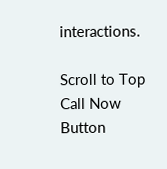interactions.

Scroll to Top
Call Now Button